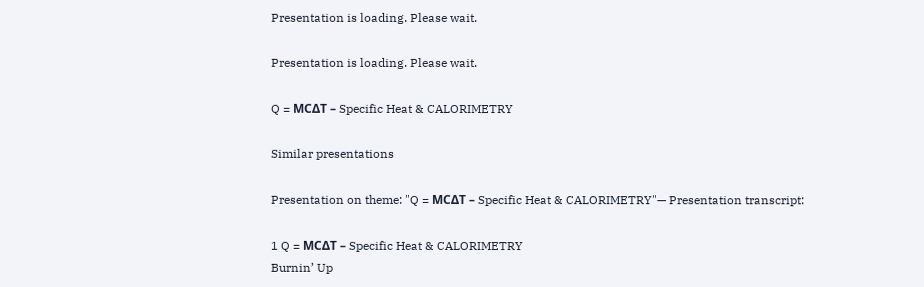Presentation is loading. Please wait.

Presentation is loading. Please wait.

Q = MCΔT – Specific Heat & CALORIMETRY

Similar presentations

Presentation on theme: "Q = MCΔT – Specific Heat & CALORIMETRY"— Presentation transcript:

1 Q = MCΔT – Specific Heat & CALORIMETRY
Burnin’ Up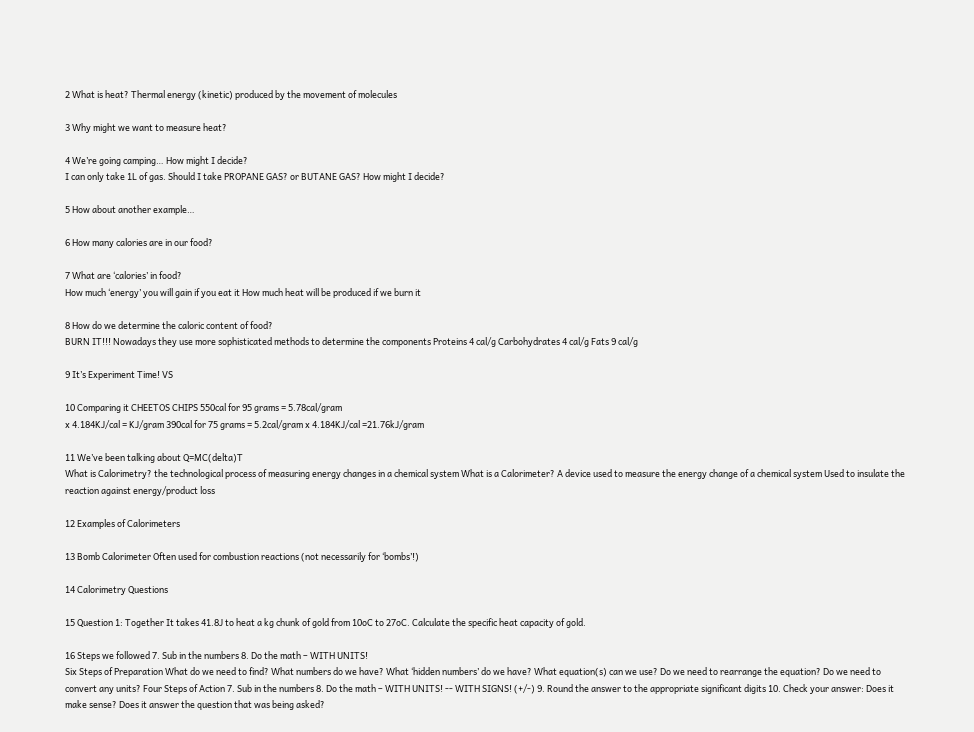2 What is heat? Thermal energy (kinetic) produced by the movement of molecules

3 Why might we want to measure heat?

4 We’re going camping… How might I decide?
I can only take 1L of gas. Should I take PROPANE GAS? or BUTANE GAS? How might I decide?

5 How about another example…

6 How many calories are in our food?

7 What are ‘calories’ in food?
How much ‘energy’ you will gain if you eat it How much heat will be produced if we burn it

8 How do we determine the caloric content of food?
BURN IT!!! Nowadays they use more sophisticated methods to determine the components Proteins 4 cal/g Carbohydrates 4 cal/g Fats 9 cal/g

9 It’s Experiment Time! VS

10 Comparing it CHEETOS CHIPS 550cal for 95 grams = 5.78cal/gram
x 4.184KJ/cal = KJ/gram 390cal for 75 grams = 5.2cal/gram x 4.184KJ/cal =21.76kJ/gram

11 We’ve been talking about Q=MC(delta)T
What is Calorimetry? the technological process of measuring energy changes in a chemical system What is a Calorimeter? A device used to measure the energy change of a chemical system Used to insulate the reaction against energy/product loss

12 Examples of Calorimeters

13 Bomb Calorimeter Often used for combustion reactions (not necessarily for ‘bombs’!)

14 Calorimetry Questions

15 Question 1: Together It takes 41.8J to heat a kg chunk of gold from 10oC to 27oC. Calculate the specific heat capacity of gold.

16 Steps we followed 7. Sub in the numbers 8. Do the math – WITH UNITS!
Six Steps of Preparation What do we need to find? What numbers do we have? What ‘hidden numbers’ do we have? What equation(s) can we use? Do we need to rearrange the equation? Do we need to convert any units? Four Steps of Action 7. Sub in the numbers 8. Do the math – WITH UNITS! -- WITH SIGNS! (+/-) 9. Round the answer to the appropriate significant digits 10. Check your answer: Does it make sense? Does it answer the question that was being asked?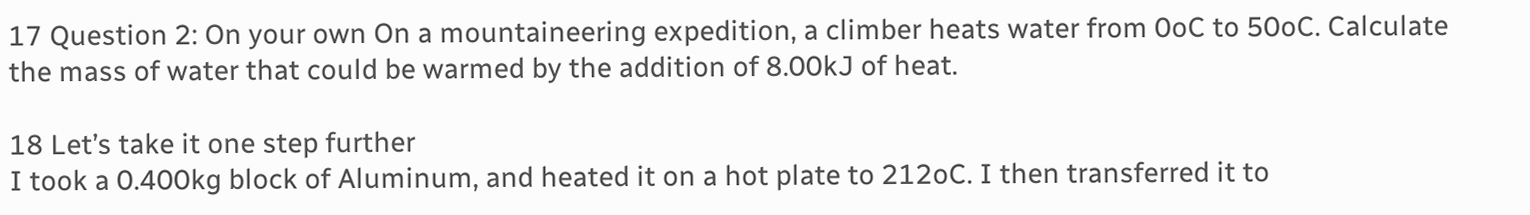17 Question 2: On your own On a mountaineering expedition, a climber heats water from 0oC to 50oC. Calculate the mass of water that could be warmed by the addition of 8.00kJ of heat.

18 Let’s take it one step further
I took a 0.400kg block of Aluminum, and heated it on a hot plate to 212oC. I then transferred it to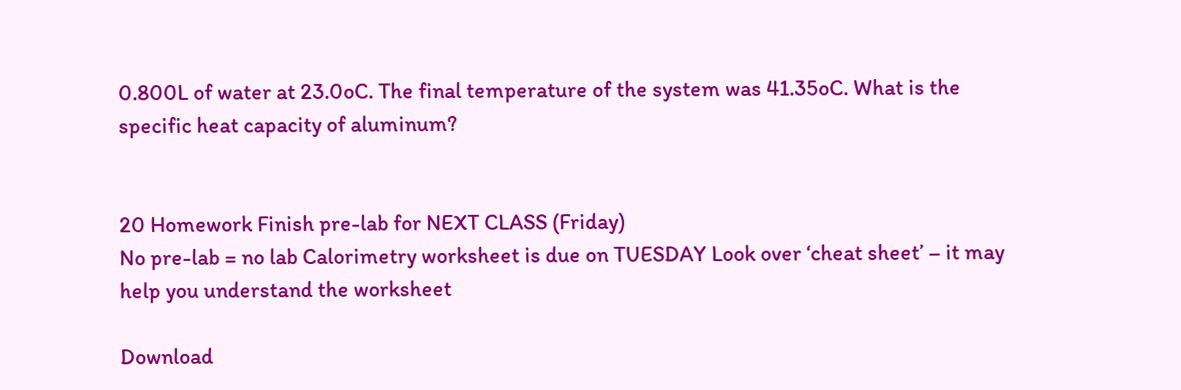0.800L of water at 23.0oC. The final temperature of the system was 41.35oC. What is the specific heat capacity of aluminum?


20 Homework Finish pre-lab for NEXT CLASS (Friday)
No pre-lab = no lab Calorimetry worksheet is due on TUESDAY Look over ‘cheat sheet’ – it may help you understand the worksheet

Download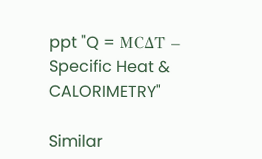ppt "Q = MCΔT – Specific Heat & CALORIMETRY"

Similar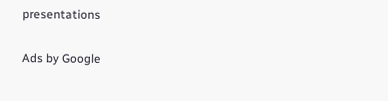presentations

Ads by Google